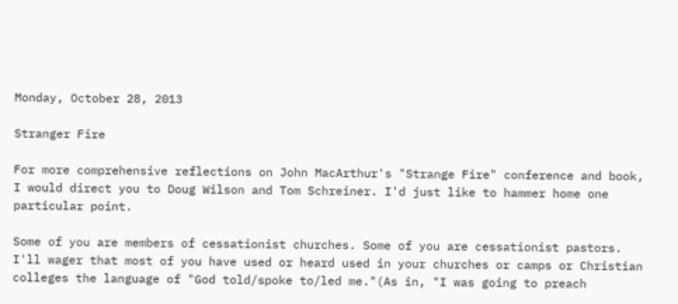Monday, October 28, 2013

Stranger Fire

For more comprehensive reflections on John MacArthur's "Strange Fire" conference and book, I would direct you to Doug Wilson and Tom Schreiner. I'd just like to hammer home one particular point.

Some of you are members of cessationist churches. Some of you are cessationist pastors. I'll wager that most of you have used or heard used in your churches or camps or Christian colleges the language of "God told/spoke to/led me."(As in, "I was going to preach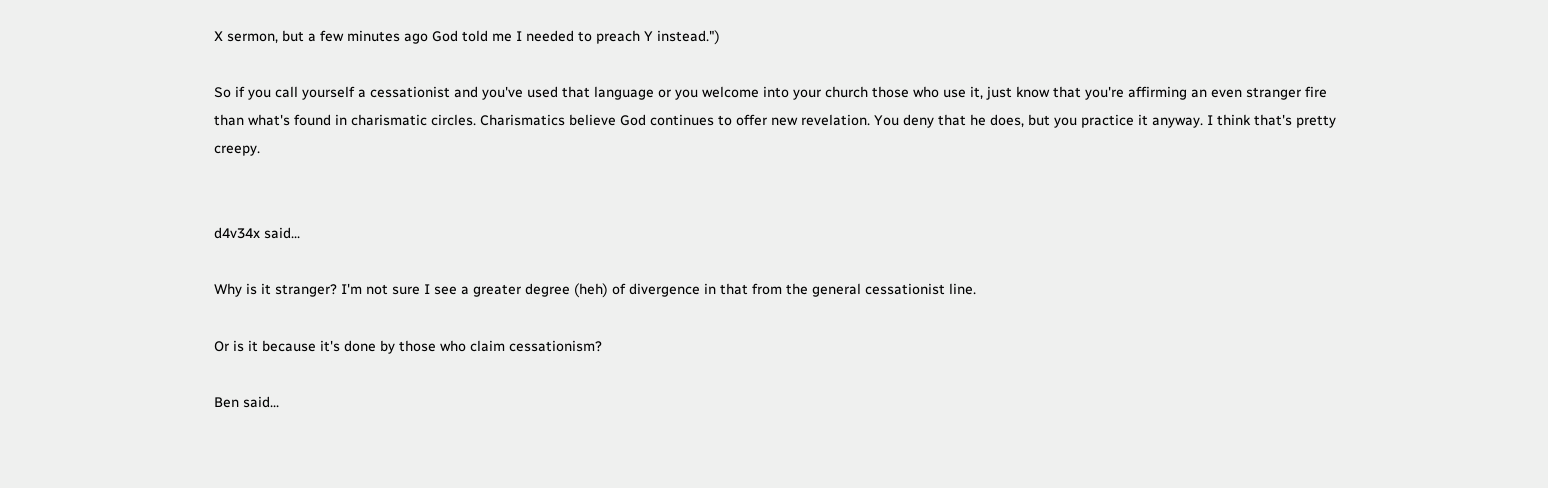X sermon, but a few minutes ago God told me I needed to preach Y instead.")

So if you call yourself a cessationist and you've used that language or you welcome into your church those who use it, just know that you're affirming an even stranger fire than what's found in charismatic circles. Charismatics believe God continues to offer new revelation. You deny that he does, but you practice it anyway. I think that's pretty creepy.


d4v34x said...

Why is it stranger? I'm not sure I see a greater degree (heh) of divergence in that from the general cessationist line.

Or is it because it's done by those who claim cessationism?

Ben said...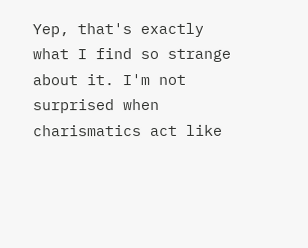Yep, that's exactly what I find so strange about it. I'm not surprised when charismatics act like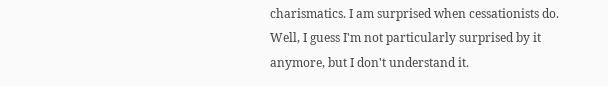charismatics. I am surprised when cessationists do. Well, I guess I'm not particularly surprised by it anymore, but I don't understand it.